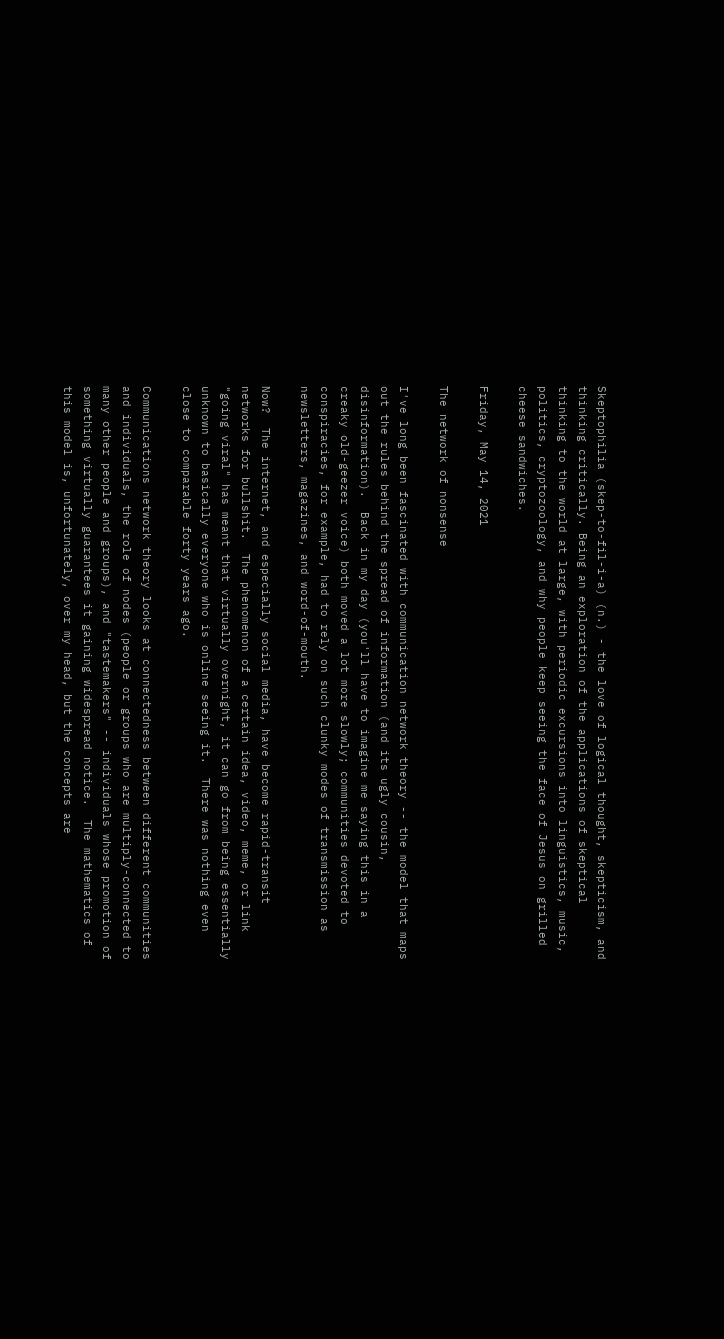Skeptophilia (skep-to-fil-i-a) (n.) - the love of logical thought, skepticism, and thinking critically. Being an exploration of the applications of skeptical thinking to the world at large, with periodic excursions into linguistics, music, politics, cryptozoology, and why people keep seeing the face of Jesus on grilled cheese sandwiches.

Friday, May 14, 2021

The network of nonsense

I've long been fascinated with communication network theory -- the model that maps out the rules behind the spread of information (and its ugly cousin, disinformation).  Back in my day (you'll have to imagine me saying this in a creaky old-geezer voice) both moved a lot more slowly; communities devoted to conspiracies, for example, had to rely on such clunky modes of transmission as newsletters, magazines, and word-of-mouth.

Now?  The internet, and especially social media, have become rapid-transit networks for bullshit.  The phenomenon of a certain idea, video, meme, or link "going viral" has meant that virtually overnight, it can go from being essentially unknown to basically everyone who is online seeing it.  There was nothing even close to comparable forty years ago.

Communications network theory looks at connectedness between different communities and individuals, the role of nodes (people or groups who are multiply-connected to many other people and groups), and "tastemakers" -- individuals whose promotion of something virtually guarantees it gaining widespread notice.  The mathematics of this model is, unfortunately, over my head, but the concepts are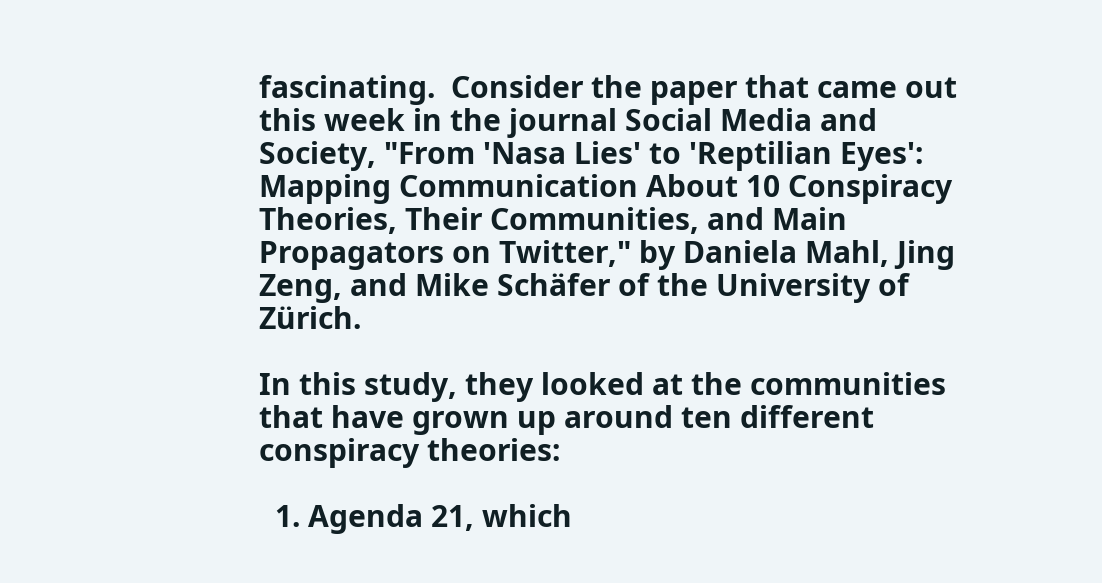fascinating.  Consider the paper that came out this week in the journal Social Media and Society, "From 'Nasa Lies' to 'Reptilian Eyes': Mapping Communication About 10 Conspiracy Theories, Their Communities, and Main Propagators on Twitter," by Daniela Mahl, Jing Zeng, and Mike Schäfer of the University of Zürich.

In this study, they looked at the communities that have grown up around ten different conspiracy theories:

  1. Agenda 21, which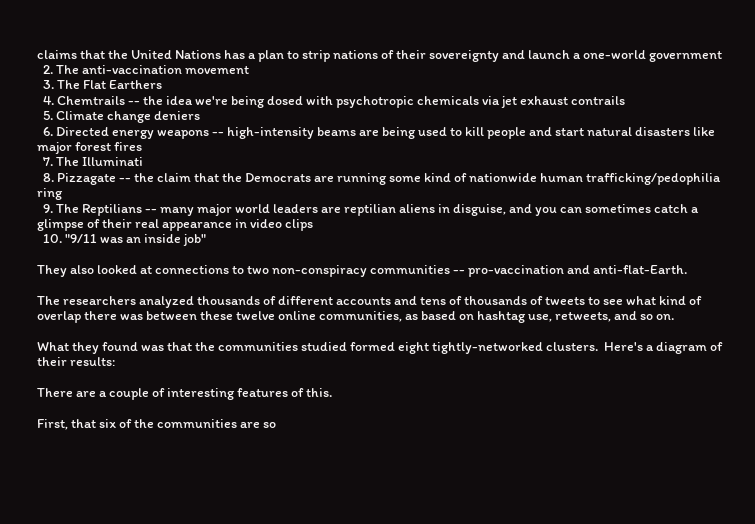claims that the United Nations has a plan to strip nations of their sovereignty and launch a one-world government
  2. The anti-vaccination movement
  3. The Flat Earthers
  4. Chemtrails -- the idea we're being dosed with psychotropic chemicals via jet exhaust contrails
  5. Climate change deniers
  6. Directed energy weapons -- high-intensity beams are being used to kill people and start natural disasters like major forest fires
  7. The Illuminati
  8. Pizzagate -- the claim that the Democrats are running some kind of nationwide human trafficking/pedophilia ring
  9. The Reptilians -- many major world leaders are reptilian aliens in disguise, and you can sometimes catch a glimpse of their real appearance in video clips
  10. "9/11 was an inside job"

They also looked at connections to two non-conspiracy communities -- pro-vaccination and anti-flat-Earth.

The researchers analyzed thousands of different accounts and tens of thousands of tweets to see what kind of overlap there was between these twelve online communities, as based on hashtag use, retweets, and so on.

What they found was that the communities studied formed eight tightly-networked clusters.  Here's a diagram of their results:

There are a couple of interesting features of this.

First, that six of the communities are so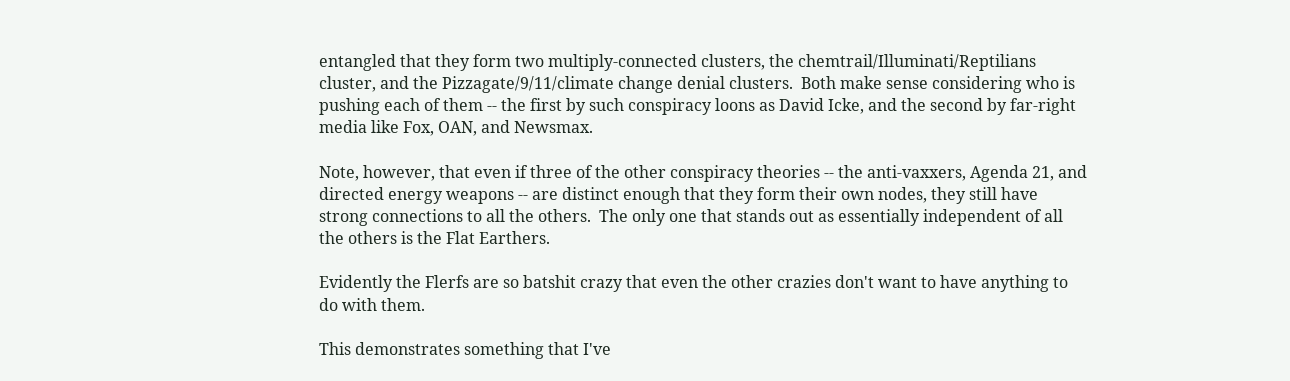entangled that they form two multiply-connected clusters, the chemtrail/Illuminati/Reptilians cluster, and the Pizzagate/9/11/climate change denial clusters.  Both make sense considering who is pushing each of them -- the first by such conspiracy loons as David Icke, and the second by far-right media like Fox, OAN, and Newsmax.

Note, however, that even if three of the other conspiracy theories -- the anti-vaxxers, Agenda 21, and directed energy weapons -- are distinct enough that they form their own nodes, they still have strong connections to all the others.  The only one that stands out as essentially independent of all the others is the Flat Earthers.

Evidently the Flerfs are so batshit crazy that even the other crazies don't want to have anything to do with them.

This demonstrates something that I've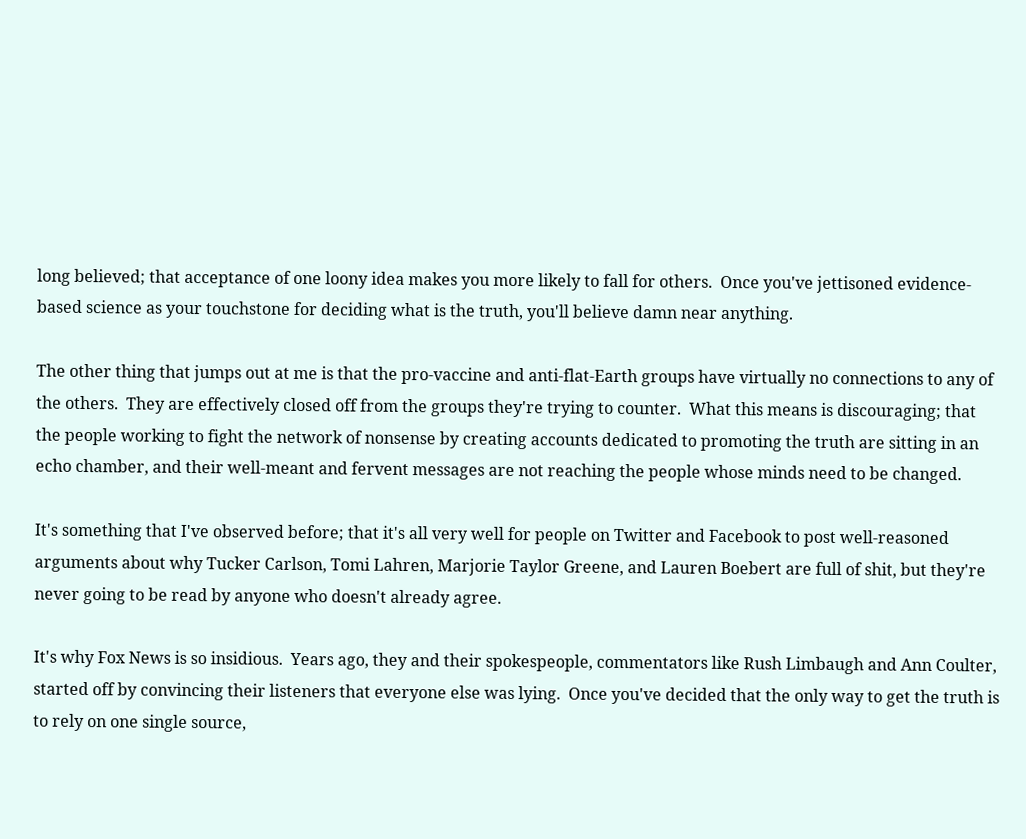long believed; that acceptance of one loony idea makes you more likely to fall for others.  Once you've jettisoned evidence-based science as your touchstone for deciding what is the truth, you'll believe damn near anything.

The other thing that jumps out at me is that the pro-vaccine and anti-flat-Earth groups have virtually no connections to any of the others.  They are effectively closed off from the groups they're trying to counter.  What this means is discouraging; that the people working to fight the network of nonsense by creating accounts dedicated to promoting the truth are sitting in an echo chamber, and their well-meant and fervent messages are not reaching the people whose minds need to be changed.

It's something that I've observed before; that it's all very well for people on Twitter and Facebook to post well-reasoned arguments about why Tucker Carlson, Tomi Lahren, Marjorie Taylor Greene, and Lauren Boebert are full of shit, but they're never going to be read by anyone who doesn't already agree.

It's why Fox News is so insidious.  Years ago, they and their spokespeople, commentators like Rush Limbaugh and Ann Coulter, started off by convincing their listeners that everyone else was lying.  Once you've decided that the only way to get the truth is to rely on one single source,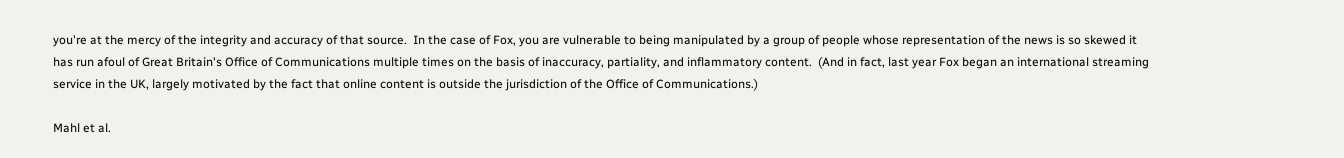you're at the mercy of the integrity and accuracy of that source.  In the case of Fox, you are vulnerable to being manipulated by a group of people whose representation of the news is so skewed it has run afoul of Great Britain's Office of Communications multiple times on the basis of inaccuracy, partiality, and inflammatory content.  (And in fact, last year Fox began an international streaming service in the UK, largely motivated by the fact that online content is outside the jurisdiction of the Office of Communications.)

Mahl et al.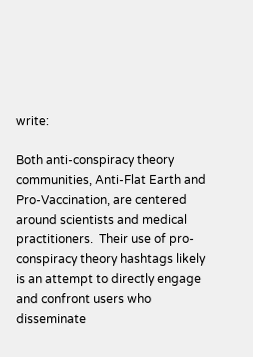write:

Both anti-conspiracy theory communities, Anti-Flat Earth and Pro-Vaccination, are centered around scientists and medical practitioners.  Their use of pro-conspiracy theory hashtags likely is an attempt to directly engage and confront users who disseminate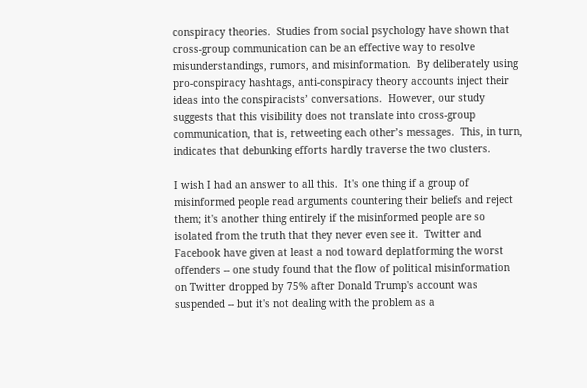conspiracy theories.  Studies from social psychology have shown that cross-group communication can be an effective way to resolve misunderstandings, rumors, and misinformation.  By deliberately using pro-conspiracy hashtags, anti-conspiracy theory accounts inject their ideas into the conspiracists’ conversations.  However, our study suggests that this visibility does not translate into cross-group communication, that is, retweeting each other’s messages.  This, in turn, indicates that debunking efforts hardly traverse the two clusters.

I wish I had an answer to all this.  It's one thing if a group of misinformed people read arguments countering their beliefs and reject them; it's another thing entirely if the misinformed people are so isolated from the truth that they never even see it.  Twitter and Facebook have given at least a nod toward deplatforming the worst offenders -- one study found that the flow of political misinformation on Twitter dropped by 75% after Donald Trump's account was suspended -- but it's not dealing with the problem as a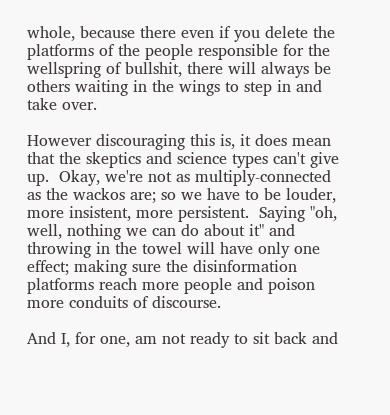whole, because there even if you delete the platforms of the people responsible for the wellspring of bullshit, there will always be others waiting in the wings to step in and take over.

However discouraging this is, it does mean that the skeptics and science types can't give up.  Okay, we're not as multiply-connected as the wackos are; so we have to be louder, more insistent, more persistent.  Saying "oh, well, nothing we can do about it" and throwing in the towel will have only one effect; making sure the disinformation platforms reach more people and poison more conduits of discourse.

And I, for one, am not ready to sit back and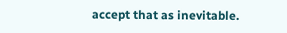accept that as inevitable.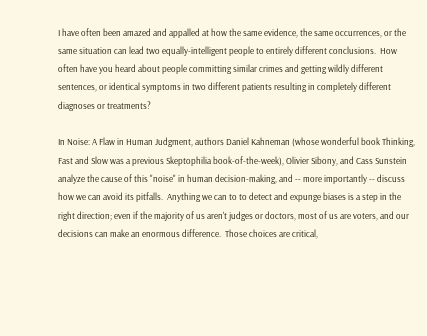I have often been amazed and appalled at how the same evidence, the same occurrences, or the same situation can lead two equally-intelligent people to entirely different conclusions.  How often have you heard about people committing similar crimes and getting wildly different sentences, or identical symptoms in two different patients resulting in completely different diagnoses or treatments?

In Noise: A Flaw in Human Judgment, authors Daniel Kahneman (whose wonderful book Thinking, Fast and Slow was a previous Skeptophilia book-of-the-week), Olivier Sibony, and Cass Sunstein analyze the cause of this "noise" in human decision-making, and -- more importantly -- discuss how we can avoid its pitfalls.  Anything we can to to detect and expunge biases is a step in the right direction; even if the majority of us aren't judges or doctors, most of us are voters, and our decisions can make an enormous difference.  Those choices are critical,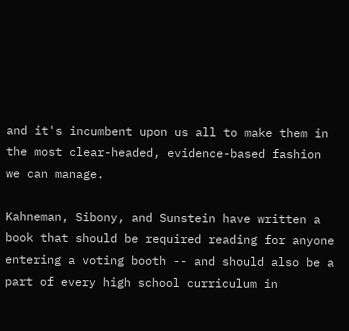and it's incumbent upon us all to make them in the most clear-headed, evidence-based fashion we can manage.

Kahneman, Sibony, and Sunstein have written a book that should be required reading for anyone entering a voting booth -- and should also be a part of every high school curriculum in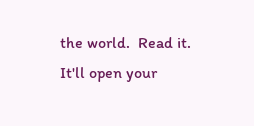the world.  Read it.  It'll open your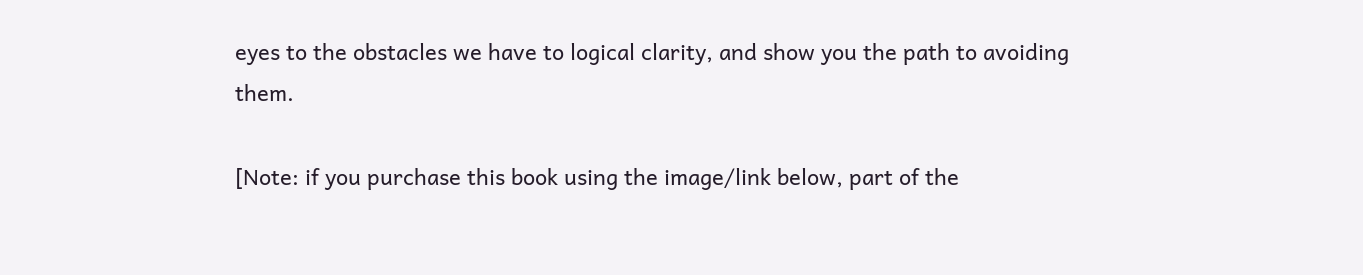eyes to the obstacles we have to logical clarity, and show you the path to avoiding them.

[Note: if you purchase this book using the image/link below, part of the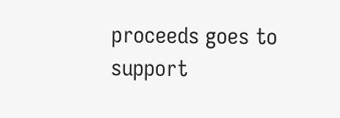proceeds goes to support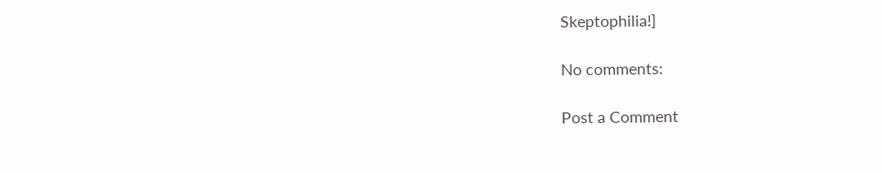Skeptophilia!]

No comments:

Post a Comment